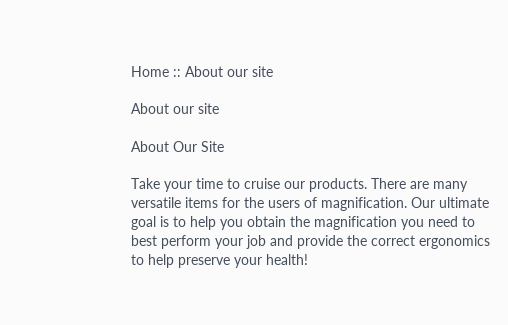Home :: About our site

About our site

About Our Site

Take your time to cruise our products. There are many versatile items for the users of magnification. Our ultimate goal is to help you obtain the magnification you need to best perform your job and provide the correct ergonomics to help preserve your health!